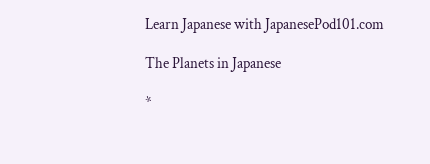Learn Japanese with JapanesePod101.com

The Planets in Japanese

*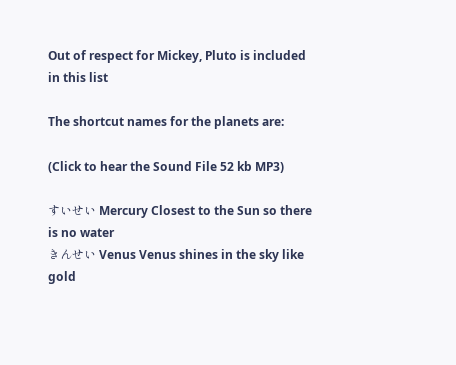Out of respect for Mickey, Pluto is included in this list

The shortcut names for the planets are:

(Click to hear the Sound File 52 kb MP3)

すいせい Mercury Closest to the Sun so there is no water
きんせい Venus Venus shines in the sky like gold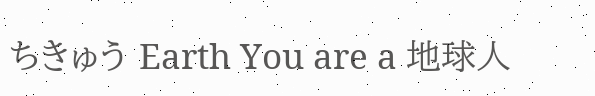ちきゅう Earth You are a 地球人